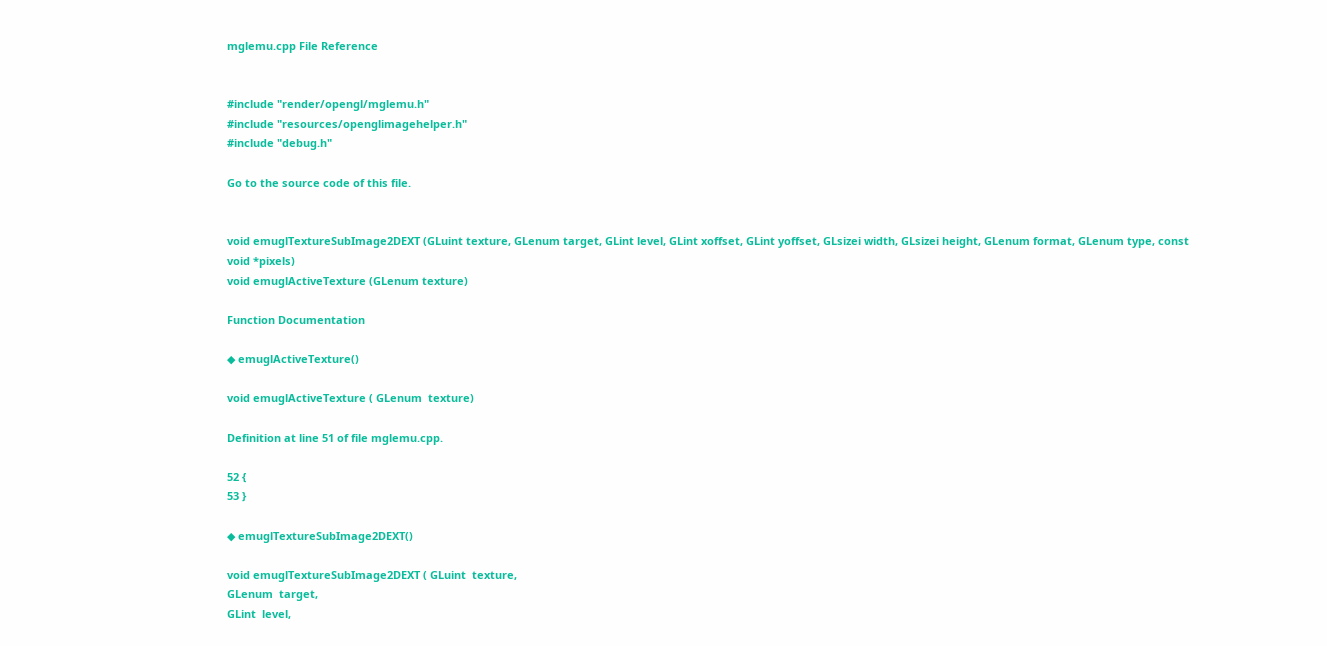mglemu.cpp File Reference


#include "render/opengl/mglemu.h"
#include "resources/openglimagehelper.h"
#include "debug.h"

Go to the source code of this file.


void emuglTextureSubImage2DEXT (GLuint texture, GLenum target, GLint level, GLint xoffset, GLint yoffset, GLsizei width, GLsizei height, GLenum format, GLenum type, const void *pixels)
void emuglActiveTexture (GLenum texture)

Function Documentation

◆ emuglActiveTexture()

void emuglActiveTexture ( GLenum  texture)

Definition at line 51 of file mglemu.cpp.

52 {
53 }

◆ emuglTextureSubImage2DEXT()

void emuglTextureSubImage2DEXT ( GLuint  texture,
GLenum  target,
GLint  level,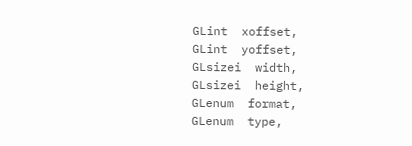GLint  xoffset,
GLint  yoffset,
GLsizei  width,
GLsizei  height,
GLenum  format,
GLenum  type,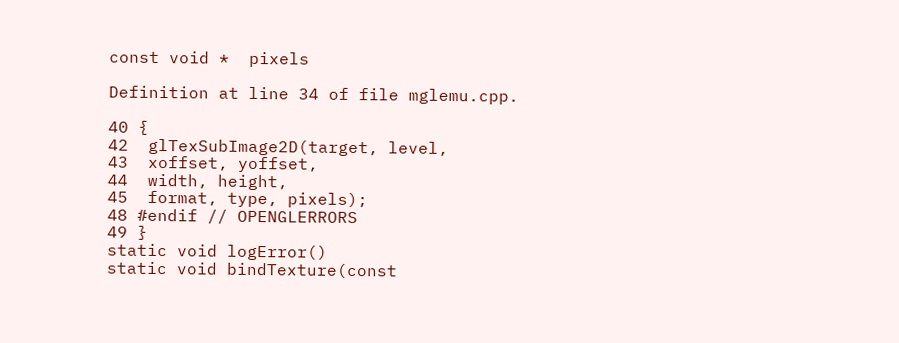const void *  pixels

Definition at line 34 of file mglemu.cpp.

40 {
42  glTexSubImage2D(target, level,
43  xoffset, yoffset,
44  width, height,
45  format, type, pixels);
48 #endif // OPENGLERRORS
49 }
static void logError()
static void bindTexture(const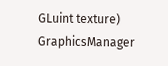GLuint texture)
GraphicsManager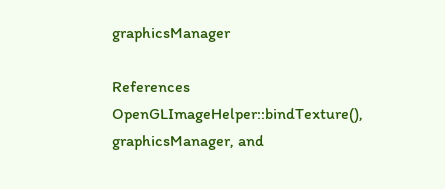graphicsManager

References OpenGLImageHelper::bindTexture(), graphicsManager, and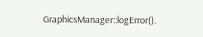GraphicsManager::logError().